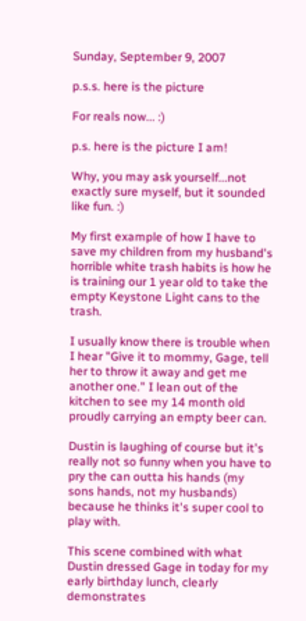Sunday, September 9, 2007

p.s.s. here is the picture

For reals now... :)

p.s. here is the picture I am!

Why, you may ask yourself...not exactly sure myself, but it sounded like fun. :)

My first example of how I have to save my children from my husband's horrible white trash habits is how he is training our 1 year old to take the empty Keystone Light cans to the trash.

I usually know there is trouble when I hear "Give it to mommy, Gage, tell her to throw it away and get me another one." I lean out of the kitchen to see my 14 month old proudly carrying an empty beer can.

Dustin is laughing of course but it's really not so funny when you have to pry the can outta his hands (my sons hands, not my husbands) because he thinks it's super cool to play with.

This scene combined with what Dustin dressed Gage in today for my early birthday lunch, clearly demonstrates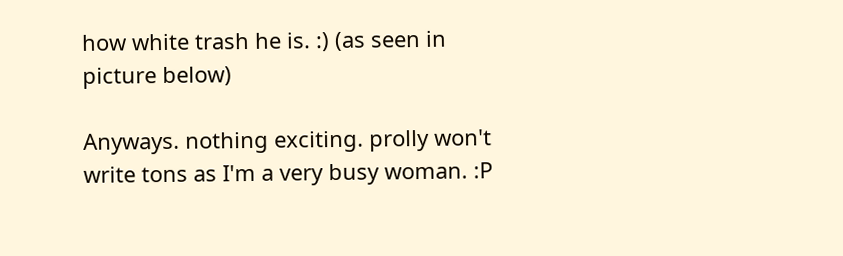how white trash he is. :) (as seen in picture below)

Anyways. nothing exciting. prolly won't write tons as I'm a very busy woman. :P